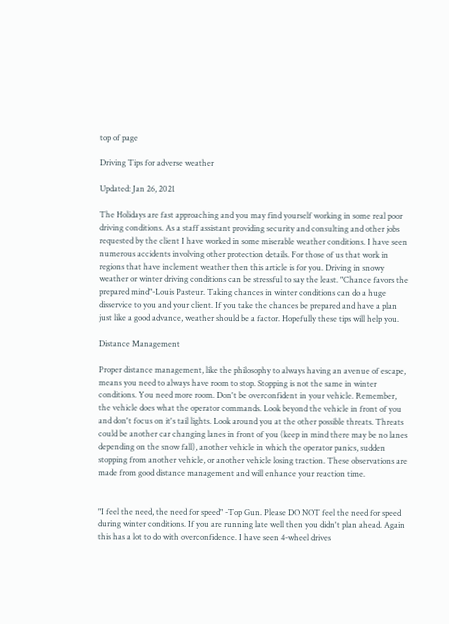top of page

Driving Tips for adverse weather

Updated: Jan 26, 2021

The Holidays are fast approaching and you may find yourself working in some real poor driving conditions. As a staff assistant providing security and consulting and other jobs requested by the client I have worked in some miserable weather conditions. I have seen numerous accidents involving other protection details. For those of us that work in regions that have inclement weather then this article is for you. Driving in snowy weather or winter driving conditions can be stressful to say the least. "Chance favors the prepared mind"-Louis Pasteur. Taking chances in winter conditions can do a huge disservice to you and your client. If you take the chances be prepared and have a plan just like a good advance, weather should be a factor. Hopefully these tips will help you.

Distance Management

Proper distance management, like the philosophy to always having an avenue of escape, means you need to always have room to stop. Stopping is not the same in winter conditions. You need more room. Don't be overconfident in your vehicle. Remember, the vehicle does what the operator commands. Look beyond the vehicle in front of you and don't focus on it's tail lights. Look around you at the other possible threats. Threats could be another car changing lanes in front of you (keep in mind there may be no lanes depending on the snow fall), another vehicle in which the operator panics, sudden stopping from another vehicle, or another vehicle losing traction. These observations are made from good distance management and will enhance your reaction time.


"I feel the need, the need for speed" -Top Gun. Please DO NOT feel the need for speed during winter conditions. If you are running late well then you didn't plan ahead. Again this has a lot to do with overconfidence. I have seen 4-wheel drives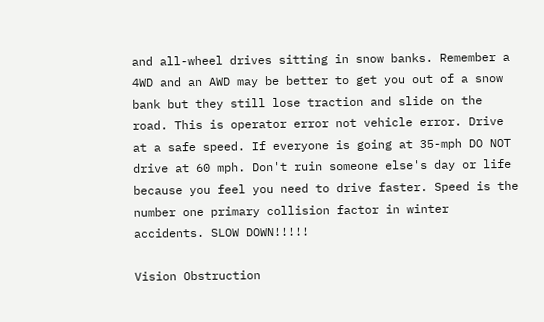and all-wheel drives sitting in snow banks. Remember a 4WD and an AWD may be better to get you out of a snow bank but they still lose traction and slide on the road. This is operator error not vehicle error. Drive at a safe speed. If everyone is going at 35-mph DO NOT drive at 60 mph. Don't ruin someone else's day or life because you feel you need to drive faster. Speed is the number one primary collision factor in winter accidents. SLOW DOWN!!!!!

Vision Obstruction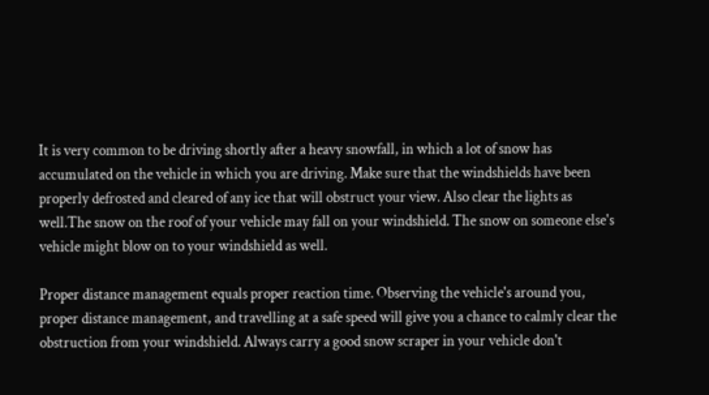It is very common to be driving shortly after a heavy snowfall, in which a lot of snow has accumulated on the vehicle in which you are driving. Make sure that the windshields have been properly defrosted and cleared of any ice that will obstruct your view. Also clear the lights as well.The snow on the roof of your vehicle may fall on your windshield. The snow on someone else's vehicle might blow on to your windshield as well.

Proper distance management equals proper reaction time. Observing the vehicle's around you, proper distance management, and travelling at a safe speed will give you a chance to calmly clear the obstruction from your windshield. Always carry a good snow scraper in your vehicle don't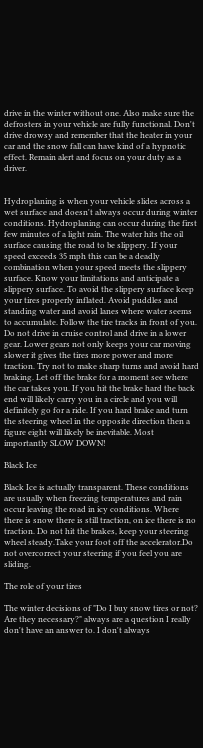drive in the winter without one. Also make sure the defrosters in your vehicle are fully functional. Don't drive drowsy and remember that the heater in your car and the snow fall can have kind of a hypnotic effect. Remain alert and focus on your duty as a driver.


Hydroplaning is when your vehicle slides across a wet surface and doesn't always occur during winter conditions. Hydroplaning can occur during the first few minutes of a light rain. The water hits the oil surface causing the road to be slippery. If your speed exceeds 35 mph this can be a deadly combination when your speed meets the slippery surface. Know your limitations and anticipate a slippery surface. To avoid the slippery surface keep your tires properly inflated. Avoid puddles and standing water and avoid lanes where water seems to accumulate. Follow the tire tracks in front of you. Do not drive in cruise control and drive in a lower gear. Lower gears not only keeps your car moving slower it gives the tires more power and more traction. Try not to make sharp turns and avoid hard braking. Let off the brake for a moment see where the car takes you. If you hit the brake hard the back end will likely carry you in a circle and you will definitely go for a ride. If you hard brake and turn the steering wheel in the opposite direction then a figure eight will likely be inevitable. Most importantly SLOW DOWN!

Black Ice

Black Ice is actually transparent. These conditions are usually when freezing temperatures and rain occur leaving the road in icy conditions. Where there is snow there is still traction, on ice there is no traction. Do not hit the brakes, keep your steering wheel steady.Take your foot off the accelerator.Do not overcorrect your steering if you feel you are sliding.

The role of your tires

The winter decisions of "Do I buy snow tires or not? Are they necessary?" always are a question I really don't have an answer to. I don't always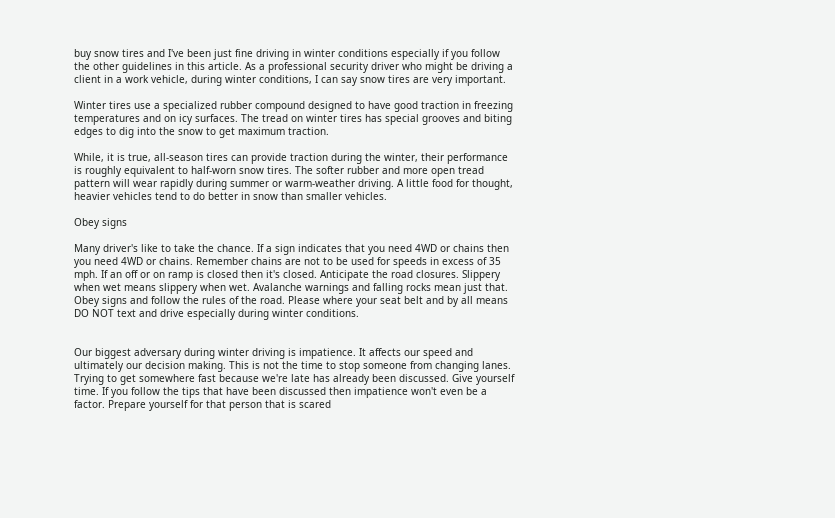buy snow tires and I've been just fine driving in winter conditions especially if you follow the other guidelines in this article. As a professional security driver who might be driving a client in a work vehicle, during winter conditions, I can say snow tires are very important.

Winter tires use a specialized rubber compound designed to have good traction in freezing temperatures and on icy surfaces. The tread on winter tires has special grooves and biting edges to dig into the snow to get maximum traction.

While, it is true, all-season tires can provide traction during the winter, their performance is roughly equivalent to half-worn snow tires. The softer rubber and more open tread pattern will wear rapidly during summer or warm-weather driving. A little food for thought, heavier vehicles tend to do better in snow than smaller vehicles.

Obey signs

Many driver's like to take the chance. If a sign indicates that you need 4WD or chains then you need 4WD or chains. Remember chains are not to be used for speeds in excess of 35 mph. If an off or on ramp is closed then it's closed. Anticipate the road closures. Slippery when wet means slippery when wet. Avalanche warnings and falling rocks mean just that. Obey signs and follow the rules of the road. Please where your seat belt and by all means DO NOT text and drive especially during winter conditions.


Our biggest adversary during winter driving is impatience. It affects our speed and ultimately our decision making. This is not the time to stop someone from changing lanes. Trying to get somewhere fast because we're late has already been discussed. Give yourself time. If you follow the tips that have been discussed then impatience won't even be a factor. Prepare yourself for that person that is scared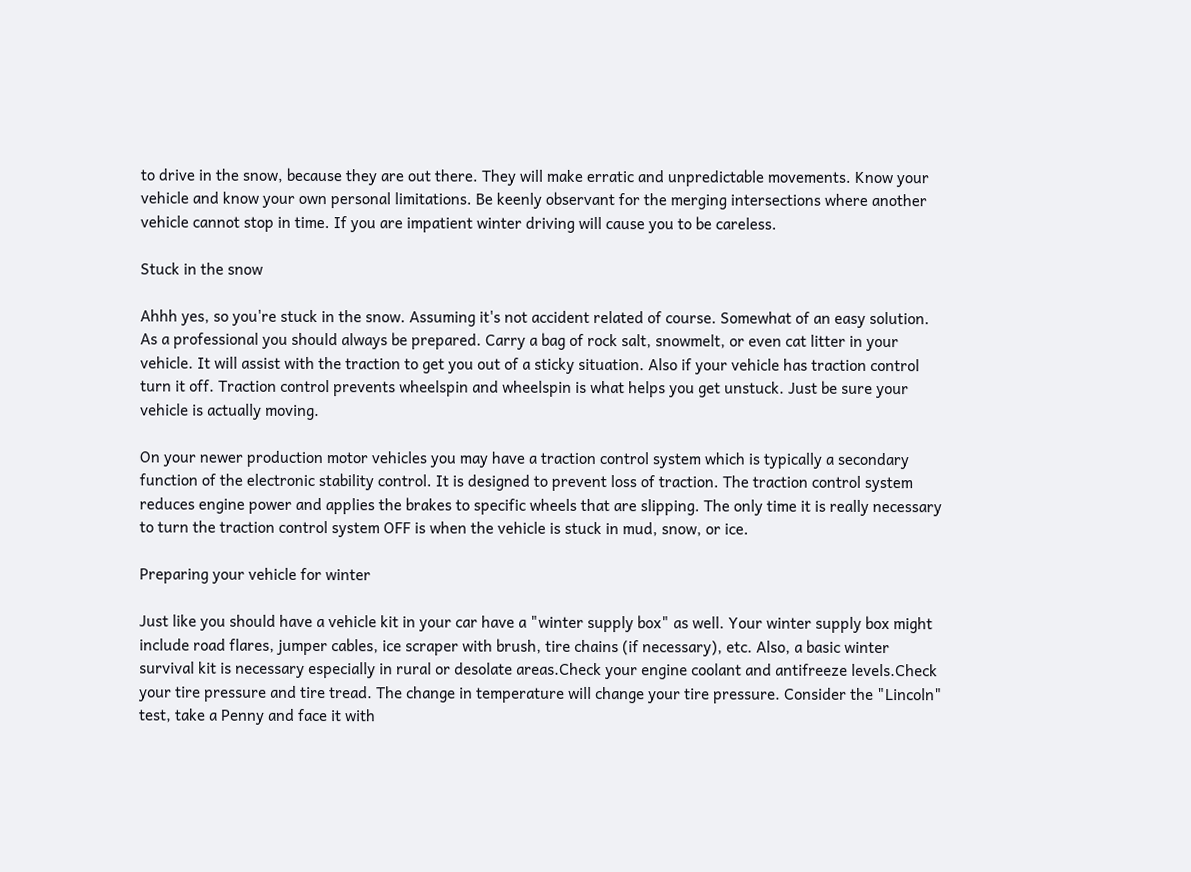to drive in the snow, because they are out there. They will make erratic and unpredictable movements. Know your vehicle and know your own personal limitations. Be keenly observant for the merging intersections where another vehicle cannot stop in time. If you are impatient winter driving will cause you to be careless.

Stuck in the snow

Ahhh yes, so you're stuck in the snow. Assuming it's not accident related of course. Somewhat of an easy solution. As a professional you should always be prepared. Carry a bag of rock salt, snowmelt, or even cat litter in your vehicle. It will assist with the traction to get you out of a sticky situation. Also if your vehicle has traction control turn it off. Traction control prevents wheelspin and wheelspin is what helps you get unstuck. Just be sure your vehicle is actually moving.

On your newer production motor vehicles you may have a traction control system which is typically a secondary function of the electronic stability control. It is designed to prevent loss of traction. The traction control system reduces engine power and applies the brakes to specific wheels that are slipping. The only time it is really necessary to turn the traction control system OFF is when the vehicle is stuck in mud, snow, or ice.

Preparing your vehicle for winter

Just like you should have a vehicle kit in your car have a "winter supply box" as well. Your winter supply box might include road flares, jumper cables, ice scraper with brush, tire chains (if necessary), etc. Also, a basic winter survival kit is necessary especially in rural or desolate areas.Check your engine coolant and antifreeze levels.Check your tire pressure and tire tread. The change in temperature will change your tire pressure. Consider the "Lincoln" test, take a Penny and face it with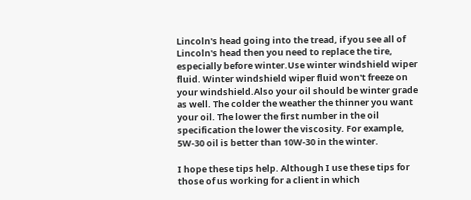Lincoln's head going into the tread, if you see all of Lincoln's head then you need to replace the tire, especially before winter.Use winter windshield wiper fluid. Winter windshield wiper fluid won't freeze on your windshield.Also your oil should be winter grade as well. The colder the weather the thinner you want your oil. The lower the first number in the oil specification the lower the viscosity. For example, 5W-30 oil is better than 10W-30 in the winter.

I hope these tips help. Although I use these tips for those of us working for a client in which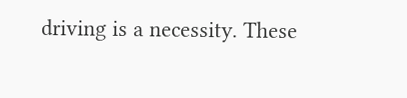driving is a necessity. These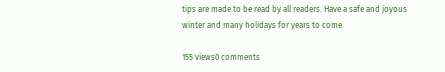tips are made to be read by all readers. Have a safe and joyous winter and many holidays for years to come.

155 views0 comments